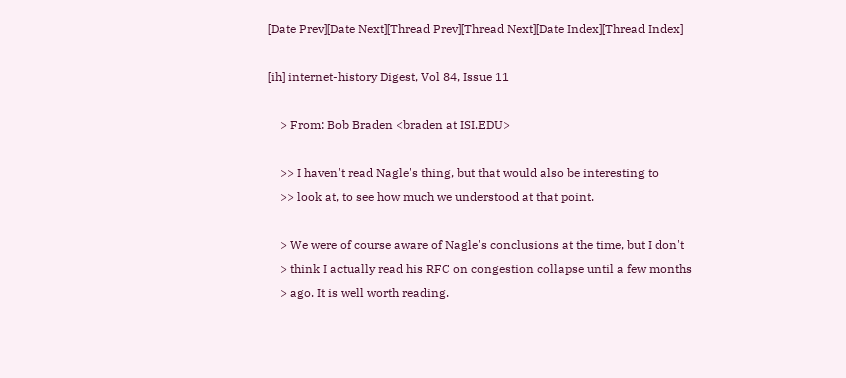[Date Prev][Date Next][Thread Prev][Thread Next][Date Index][Thread Index]

[ih] internet-history Digest, Vol 84, Issue 11

    > From: Bob Braden <braden at ISI.EDU>

    >> I haven't read Nagle's thing, but that would also be interesting to
    >> look at, to see how much we understood at that point.

    > We were of course aware of Nagle's conclusions at the time, but I don't
    > think I actually read his RFC on congestion collapse until a few months
    > ago. It is well worth reading.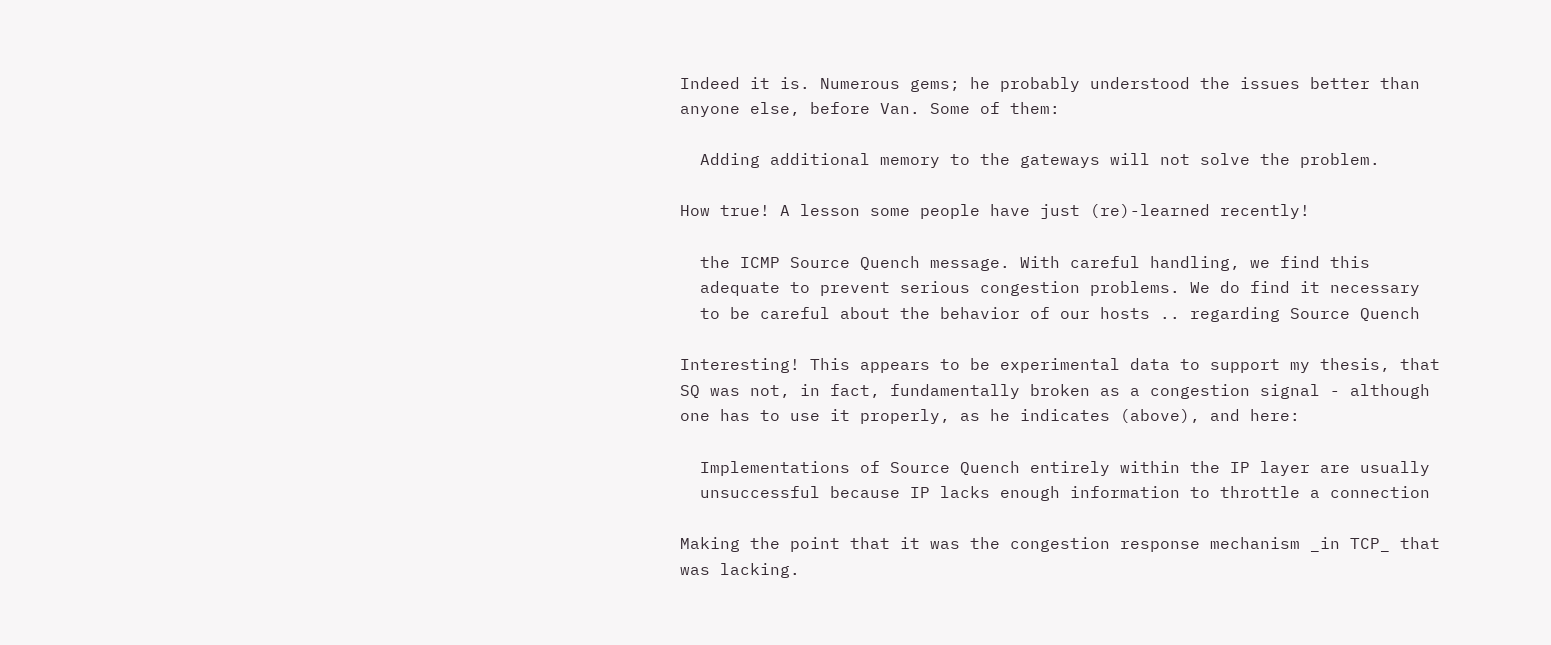Indeed it is. Numerous gems; he probably understood the issues better than
anyone else, before Van. Some of them:

  Adding additional memory to the gateways will not solve the problem.

How true! A lesson some people have just (re)-learned recently!

  the ICMP Source Quench message. With careful handling, we find this
  adequate to prevent serious congestion problems. We do find it necessary
  to be careful about the behavior of our hosts .. regarding Source Quench

Interesting! This appears to be experimental data to support my thesis, that
SQ was not, in fact, fundamentally broken as a congestion signal - although
one has to use it properly, as he indicates (above), and here:

  Implementations of Source Quench entirely within the IP layer are usually
  unsuccessful because IP lacks enough information to throttle a connection

Making the point that it was the congestion response mechanism _in TCP_ that
was lacking.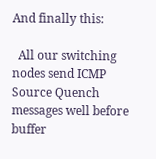And finally this:

  All our switching nodes send ICMP Source Quench messages well before buffer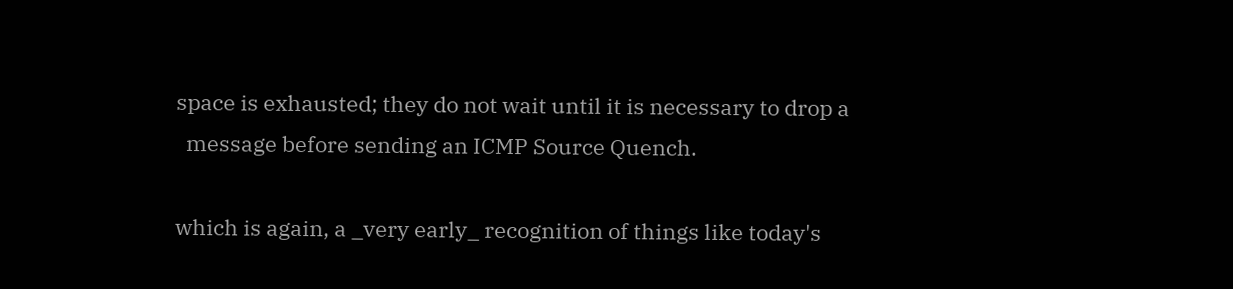space is exhausted; they do not wait until it is necessary to drop a
  message before sending an ICMP Source Quench.

which is again, a _very early_ recognition of things like today's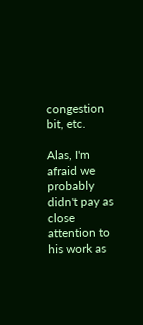congestion
bit, etc.

Alas, I'm afraid we probably didn't pay as close attention to his work as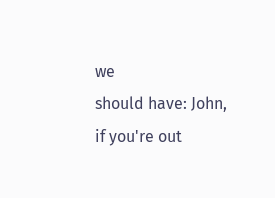we
should have: John, if you're out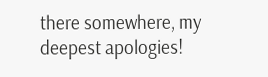there somewhere, my deepest apologies!